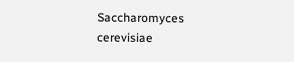Saccharomyces cerevisiae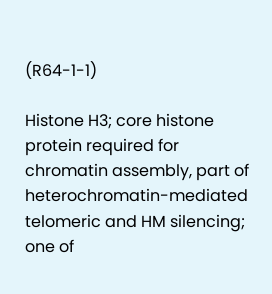(R64-1-1)

Histone H3; core histone protein required for chromatin assembly, part of heterochromatin-mediated telomeric and HM silencing; one of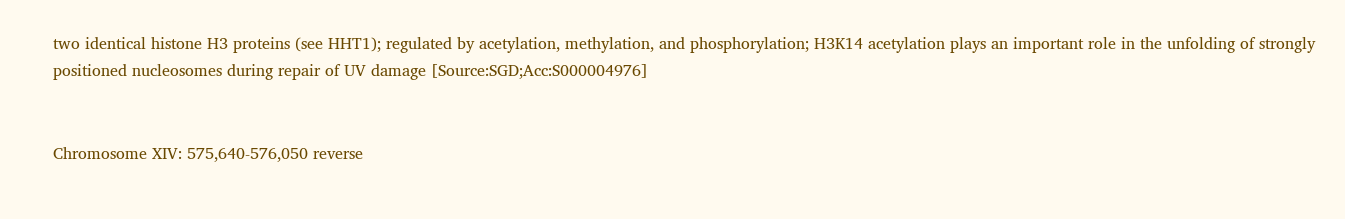two identical histone H3 proteins (see HHT1); regulated by acetylation, methylation, and phosphorylation; H3K14 acetylation plays an important role in the unfolding of strongly positioned nucleosomes during repair of UV damage [Source:SGD;Acc:S000004976]


Chromosome XIV: 575,640-576,050 reverse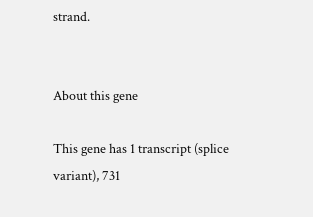strand.


About this gene

This gene has 1 transcript (splice variant), 731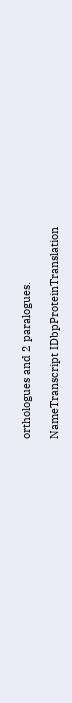orthologues and 2 paralogues.

NameTranscript IDbpProteinTranslation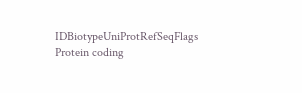IDBiotypeUniProtRefSeqFlags
Protein coding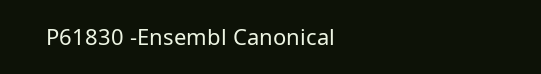P61830 -Ensembl Canonical